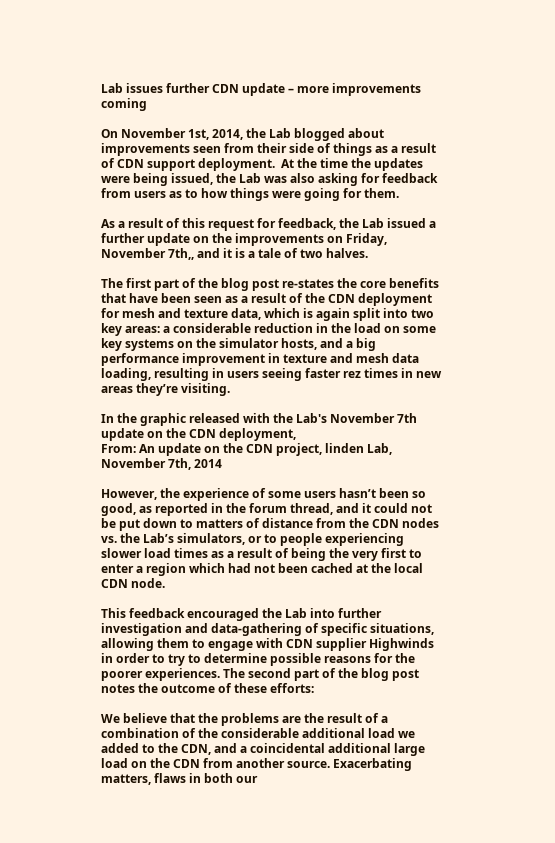Lab issues further CDN update – more improvements coming

On November 1st, 2014, the Lab blogged about improvements seen from their side of things as a result of CDN support deployment.  At the time the updates were being issued, the Lab was also asking for feedback from users as to how things were going for them.

As a result of this request for feedback, the Lab issued a further update on the improvements on Friday, November 7th,, and it is a tale of two halves.

The first part of the blog post re-states the core benefits that have been seen as a result of the CDN deployment for mesh and texture data, which is again split into two key areas: a considerable reduction in the load on some key systems on the simulator hosts, and a big performance improvement in texture and mesh data loading, resulting in users seeing faster rez times in new areas they’re visiting.

In the graphic released with the Lab's November 7th update on the CDN deployment,
From: An update on the CDN project, linden Lab, November 7th, 2014

However, the experience of some users hasn’t been so good, as reported in the forum thread, and it could not be put down to matters of distance from the CDN nodes vs. the Lab’s simulators, or to people experiencing slower load times as a result of being the very first to enter a region which had not been cached at the local CDN node.

This feedback encouraged the Lab into further investigation and data-gathering of specific situations, allowing them to engage with CDN supplier Highwinds in order to try to determine possible reasons for the poorer experiences. The second part of the blog post notes the outcome of these efforts:

We believe that the problems are the result of a combination of the considerable additional load we added to the CDN, and a coincidental additional large load on the CDN from another source. Exacerbating matters, flaws in both our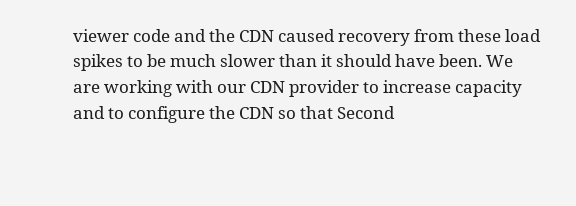viewer code and the CDN caused recovery from these load spikes to be much slower than it should have been. We are working with our CDN provider to increase capacity and to configure the CDN so that Second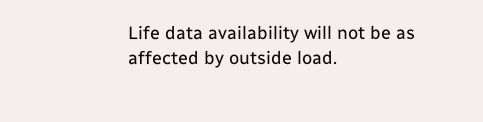Life data availability will not be as affected by outside load.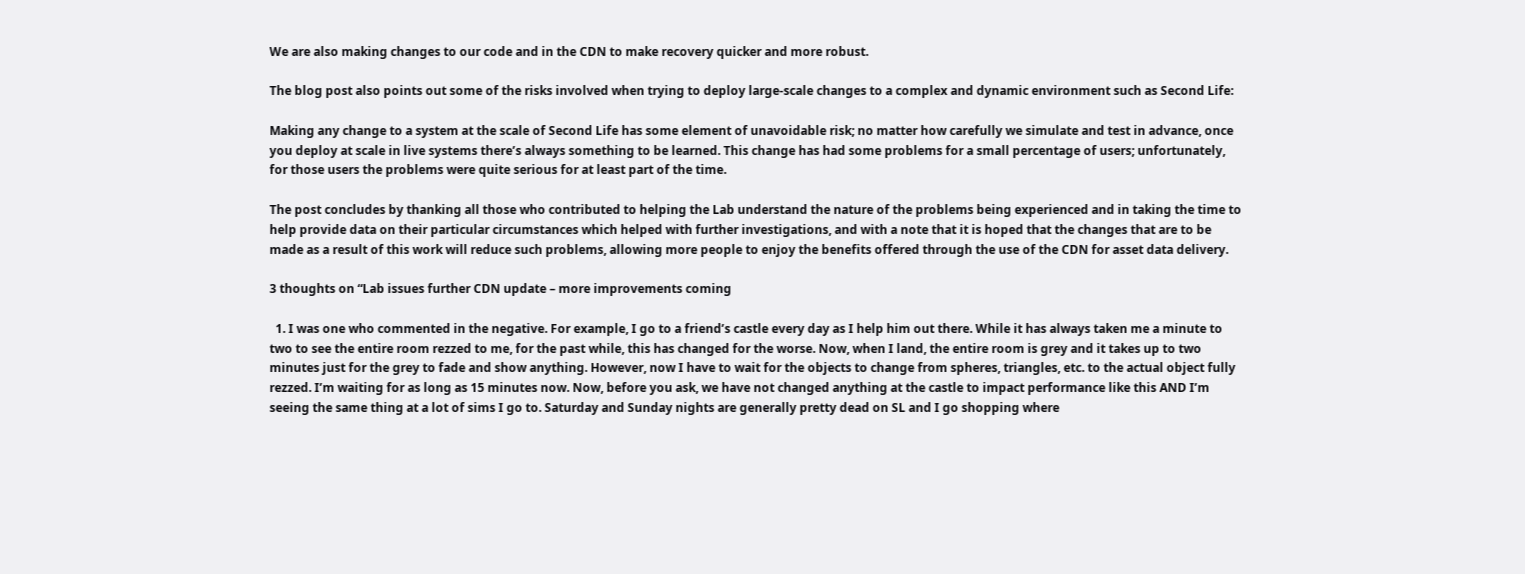We are also making changes to our code and in the CDN to make recovery quicker and more robust.

The blog post also points out some of the risks involved when trying to deploy large-scale changes to a complex and dynamic environment such as Second Life:

Making any change to a system at the scale of Second Life has some element of unavoidable risk; no matter how carefully we simulate and test in advance, once you deploy at scale in live systems there’s always something to be learned. This change has had some problems for a small percentage of users; unfortunately, for those users the problems were quite serious for at least part of the time.

The post concludes by thanking all those who contributed to helping the Lab understand the nature of the problems being experienced and in taking the time to help provide data on their particular circumstances which helped with further investigations, and with a note that it is hoped that the changes that are to be made as a result of this work will reduce such problems, allowing more people to enjoy the benefits offered through the use of the CDN for asset data delivery.

3 thoughts on “Lab issues further CDN update – more improvements coming

  1. I was one who commented in the negative. For example, I go to a friend’s castle every day as I help him out there. While it has always taken me a minute to two to see the entire room rezzed to me, for the past while, this has changed for the worse. Now, when I land, the entire room is grey and it takes up to two minutes just for the grey to fade and show anything. However, now I have to wait for the objects to change from spheres, triangles, etc. to the actual object fully rezzed. I’m waiting for as long as 15 minutes now. Now, before you ask, we have not changed anything at the castle to impact performance like this AND I’m seeing the same thing at a lot of sims I go to. Saturday and Sunday nights are generally pretty dead on SL and I go shopping where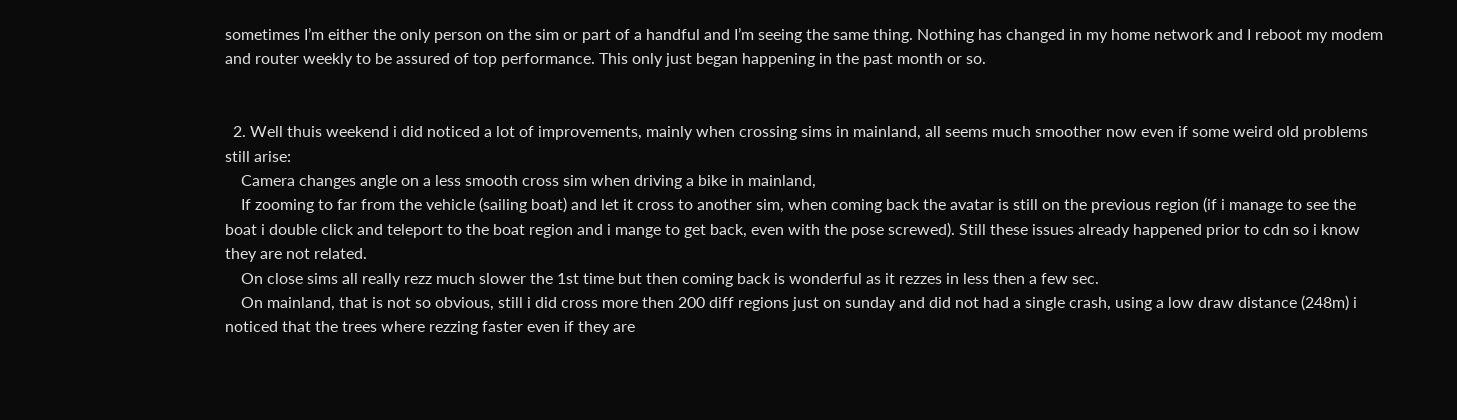sometimes I’m either the only person on the sim or part of a handful and I’m seeing the same thing. Nothing has changed in my home network and I reboot my modem and router weekly to be assured of top performance. This only just began happening in the past month or so.


  2. Well thuis weekend i did noticed a lot of improvements, mainly when crossing sims in mainland, all seems much smoother now even if some weird old problems still arise:
    Camera changes angle on a less smooth cross sim when driving a bike in mainland,
    If zooming to far from the vehicle (sailing boat) and let it cross to another sim, when coming back the avatar is still on the previous region (if i manage to see the boat i double click and teleport to the boat region and i mange to get back, even with the pose screwed). Still these issues already happened prior to cdn so i know they are not related.
    On close sims all really rezz much slower the 1st time but then coming back is wonderful as it rezzes in less then a few sec.
    On mainland, that is not so obvious, still i did cross more then 200 diff regions just on sunday and did not had a single crash, using a low draw distance (248m) i noticed that the trees where rezzing faster even if they are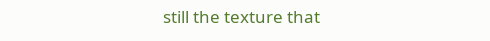still the texture that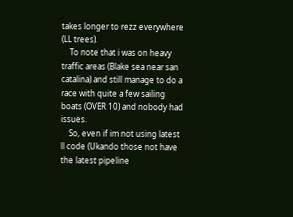takes longer to rezz everywhere (LL trees).
    To note that i was on heavy traffic areas (Blake sea near san catalina) and still manage to do a race with quite a few sailing boats (OVER 10) and nobody had issues.
    So, even if im not using latest ll code (Ukando those not have the latest pipeline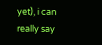yet), i can really say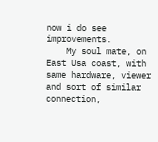now i do see improvements.
    My soul mate, on East Usa coast, with same hardware, viewer and sort of similar connection,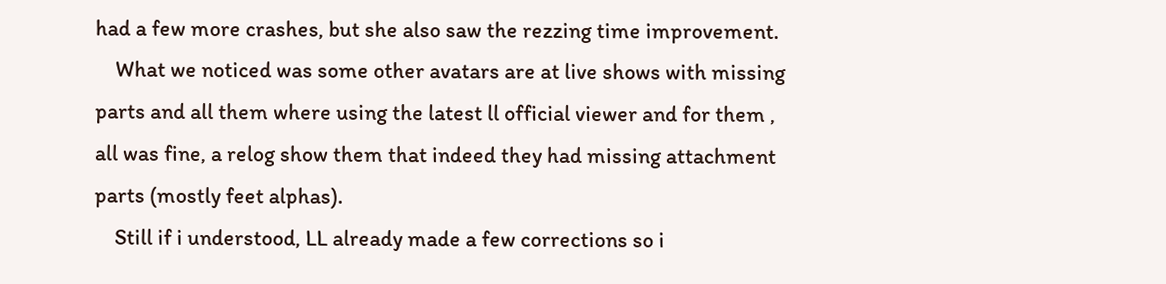had a few more crashes, but she also saw the rezzing time improvement.
    What we noticed was some other avatars are at live shows with missing parts and all them where using the latest ll official viewer and for them , all was fine, a relog show them that indeed they had missing attachment parts (mostly feet alphas).
    Still if i understood, LL already made a few corrections so i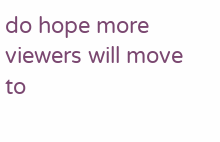do hope more viewers will move to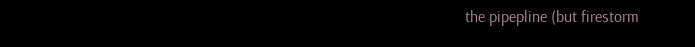the pipepline (but firestorm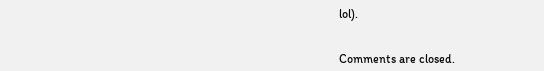lol).


Comments are closed.